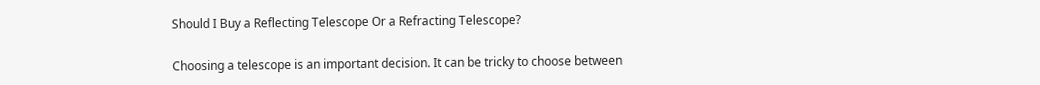Should I Buy a Reflecting Telescope Or a Refracting Telescope?

Choosing a telescope is an important decision. It can be tricky to choose between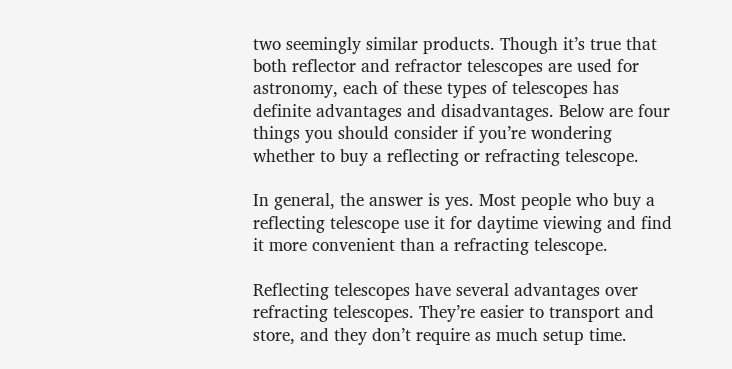two seemingly similar products. Though it’s true that both reflector and refractor telescopes are used for astronomy, each of these types of telescopes has definite advantages and disadvantages. Below are four things you should consider if you’re wondering whether to buy a reflecting or refracting telescope.

In general, the answer is yes. Most people who buy a reflecting telescope use it for daytime viewing and find it more convenient than a refracting telescope.

Reflecting telescopes have several advantages over refracting telescopes. They’re easier to transport and store, and they don’t require as much setup time.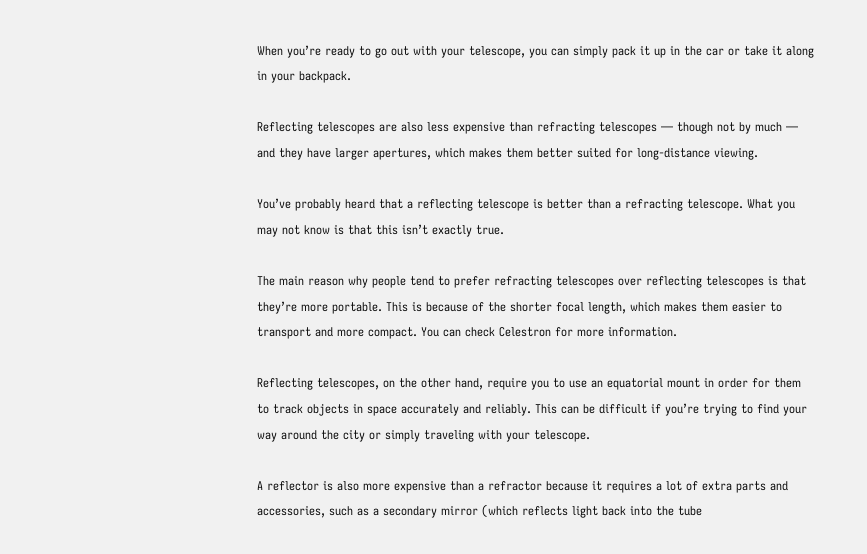When you’re ready to go out with your telescope, you can simply pack it up in the car or take it along in your backpack.

Reflecting telescopes are also less expensive than refracting telescopes — though not by much — and they have larger apertures, which makes them better suited for long-distance viewing.

You’ve probably heard that a reflecting telescope is better than a refracting telescope. What you may not know is that this isn’t exactly true.

The main reason why people tend to prefer refracting telescopes over reflecting telescopes is that they’re more portable. This is because of the shorter focal length, which makes them easier to transport and more compact. You can check Celestron for more information.

Reflecting telescopes, on the other hand, require you to use an equatorial mount in order for them to track objects in space accurately and reliably. This can be difficult if you’re trying to find your way around the city or simply traveling with your telescope.

A reflector is also more expensive than a refractor because it requires a lot of extra parts and accessories, such as a secondary mirror (which reflects light back into the tube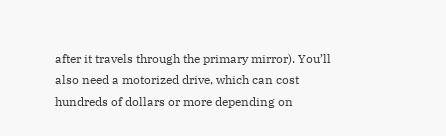after it travels through the primary mirror). You’ll also need a motorized drive, which can cost hundreds of dollars or more depending on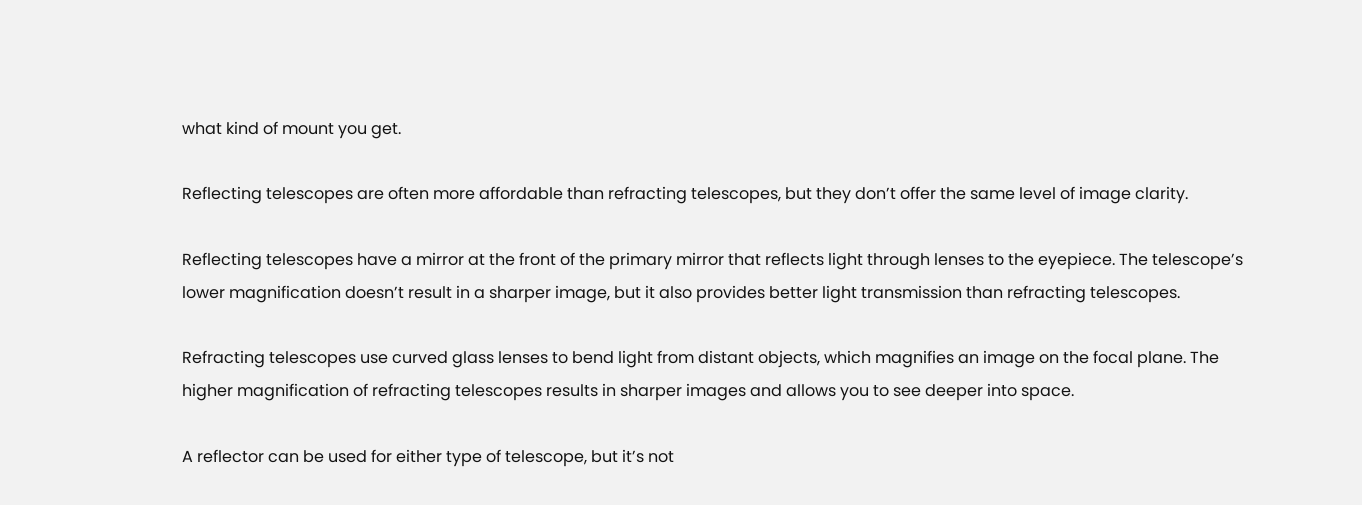what kind of mount you get.

Reflecting telescopes are often more affordable than refracting telescopes, but they don’t offer the same level of image clarity.

Reflecting telescopes have a mirror at the front of the primary mirror that reflects light through lenses to the eyepiece. The telescope’s lower magnification doesn’t result in a sharper image, but it also provides better light transmission than refracting telescopes.

Refracting telescopes use curved glass lenses to bend light from distant objects, which magnifies an image on the focal plane. The higher magnification of refracting telescopes results in sharper images and allows you to see deeper into space.

A reflector can be used for either type of telescope, but it’s not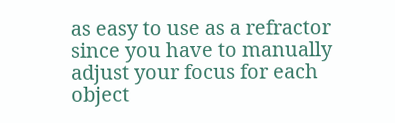as easy to use as a refractor since you have to manually adjust your focus for each object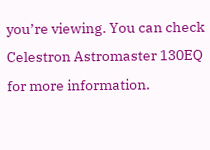you’re viewing. You can check Celestron Astromaster 130EQ for more information.